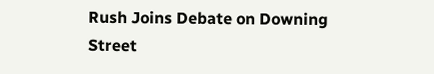Rush Joins Debate on Downing Street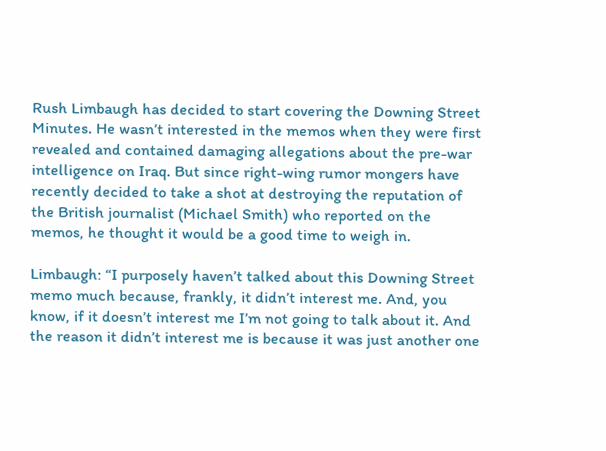Rush Limbaugh has decided to start covering the Downing Street Minutes. He wasn’t interested in the memos when they were first revealed and contained damaging allegations about the pre-war intelligence on Iraq. But since right-wing rumor mongers have recently decided to take a shot at destroying the reputation of the British journalist (Michael Smith) who reported on the memos, he thought it would be a good time to weigh in.

Limbaugh: “I purposely haven’t talked about this Downing Street memo much because, frankly, it didn’t interest me. And, you know, if it doesn’t interest me I’m not going to talk about it. And the reason it didn’t interest me is because it was just another one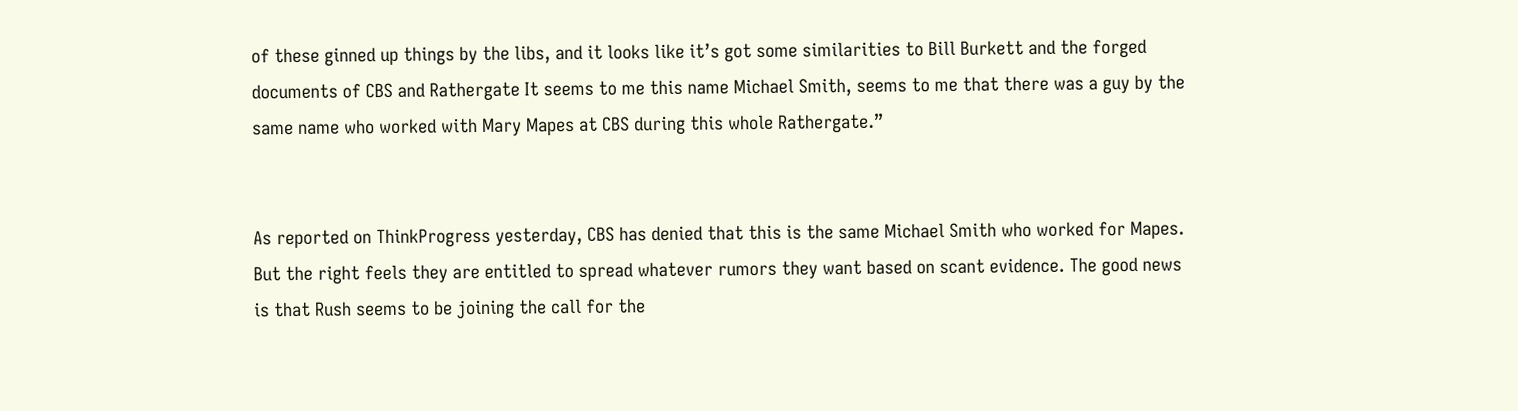of these ginned up things by the libs, and it looks like it’s got some similarities to Bill Burkett and the forged documents of CBS and Rathergate It seems to me this name Michael Smith, seems to me that there was a guy by the same name who worked with Mary Mapes at CBS during this whole Rathergate.”


As reported on ThinkProgress yesterday, CBS has denied that this is the same Michael Smith who worked for Mapes. But the right feels they are entitled to spread whatever rumors they want based on scant evidence. The good news is that Rush seems to be joining the call for the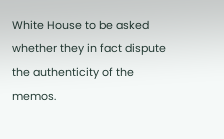White House to be asked whether they in fact dispute the authenticity of the memos.